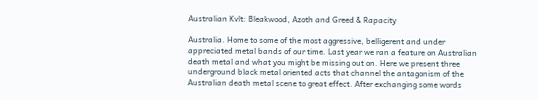Australian Kvlt: Bleakwood, Azoth and Greed & Rapacity

Australia. Home to some of the most aggressive, belligerent and under appreciated metal bands of our time. Last year we ran a feature on Australian death metal and what you might be missing out on. Here we present three underground black metal oriented acts that channel the antagonism of the Australian death metal scene to great effect. After exchanging some words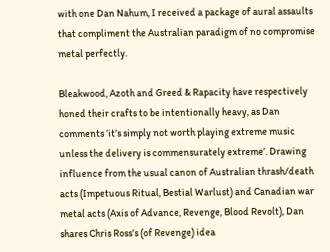with one Dan Nahum, I received a package of aural assaults that compliment the Australian paradigm of no compromise metal perfectly.

Bleakwood, Azoth and Greed & Rapacity have respectively honed their crafts to be intentionally heavy, as Dan comments ‘it’s simply not worth playing extreme music unless the delivery is commensurately extreme’. Drawing influence from the usual canon of Australian thrash/death acts (Impetuous Ritual, Bestial Warlust) and Canadian war metal acts (Axis of Advance, Revenge, Blood Revolt), Dan shares Chris Ross’s (of Revenge) idea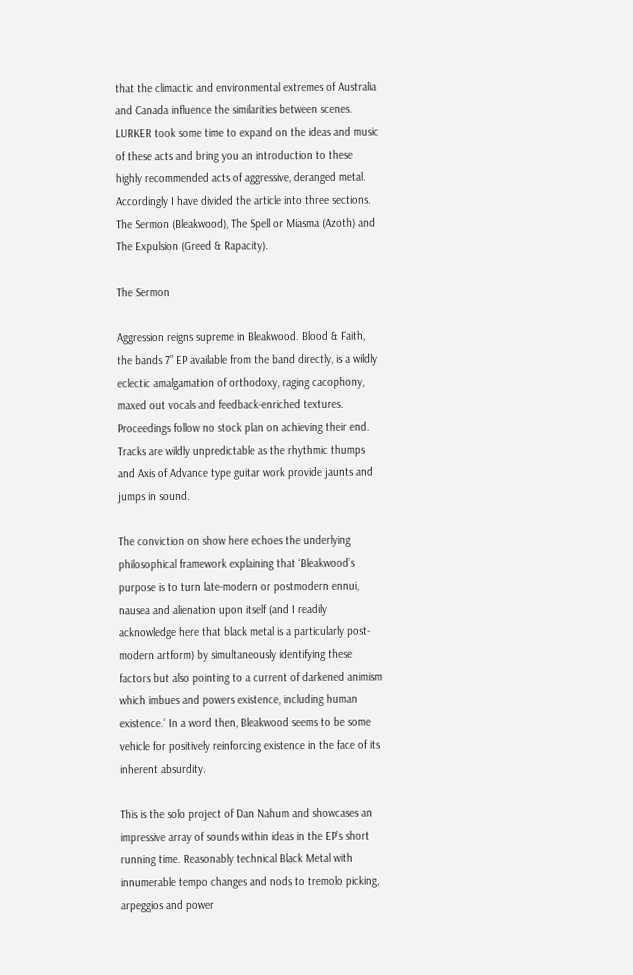that the climactic and environmental extremes of Australia and Canada influence the similarities between scenes. LURKER took some time to expand on the ideas and music of these acts and bring you an introduction to these highly recommended acts of aggressive, deranged metal. Accordingly I have divided the article into three sections. The Sermon (Bleakwood), The Spell or Miasma (Azoth) and The Expulsion (Greed & Rapacity).

The Sermon

Aggression reigns supreme in Bleakwood. Blood & Faith, the bands 7” EP available from the band directly, is a wildly eclectic amalgamation of orthodoxy, raging cacophony, maxed out vocals and feedback-enriched textures. Proceedings follow no stock plan on achieving their end. Tracks are wildly unpredictable as the rhythmic thumps and Axis of Advance type guitar work provide jaunts and jumps in sound.

The conviction on show here echoes the underlying philosophical framework explaining that ‘Bleakwood’s purpose is to turn late-modern or postmodern ennui, nausea and alienation upon itself (and I readily acknowledge here that black metal is a particularly post-modern artform) by simultaneously identifying these factors but also pointing to a current of darkened animism which imbues and powers existence, including human existence.’ In a word then, Bleakwood seems to be some vehicle for positively reinforcing existence in the face of its inherent absurdity.

This is the solo project of Dan Nahum and showcases an impressive array of sounds within ideas in the EP’s short running time. Reasonably technical Black Metal with innumerable tempo changes and nods to tremolo picking, arpeggios and power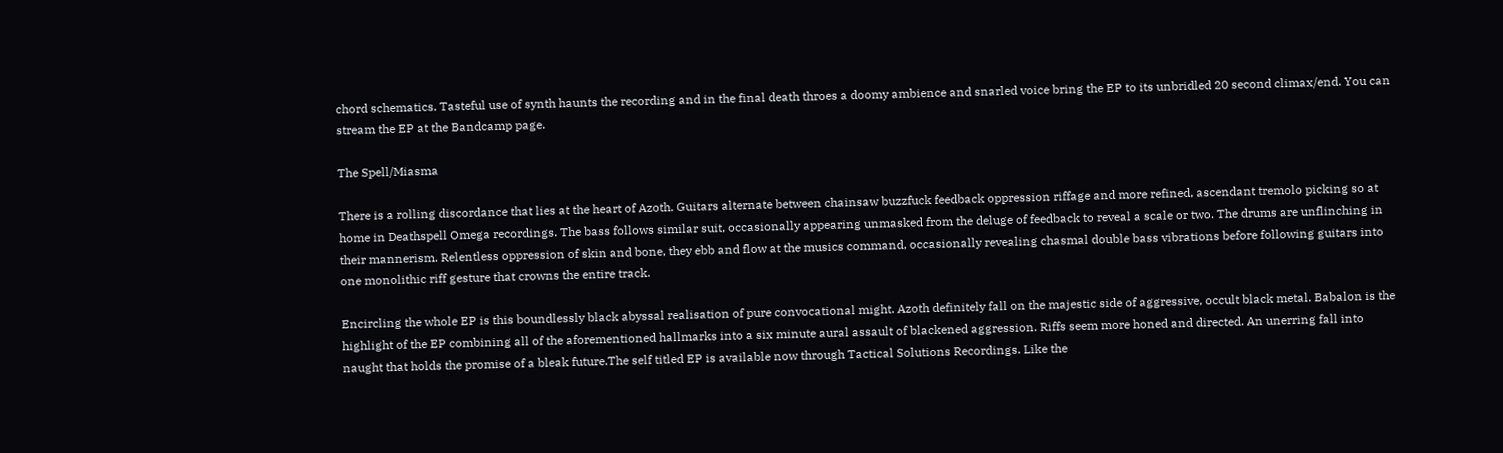chord schematics. Tasteful use of synth haunts the recording and in the final death throes a doomy ambience and snarled voice bring the EP to its unbridled 20 second climax/end. You can stream the EP at the Bandcamp page.

The Spell/Miasma

There is a rolling discordance that lies at the heart of Azoth. Guitars alternate between chainsaw buzzfuck feedback oppression riffage and more refined, ascendant tremolo picking so at home in Deathspell Omega recordings. The bass follows similar suit, occasionally appearing unmasked from the deluge of feedback to reveal a scale or two. The drums are unflinching in their mannerism. Relentless oppression of skin and bone, they ebb and flow at the musics command, occasionally revealing chasmal double bass vibrations before following guitars into one monolithic riff gesture that crowns the entire track.

Encircling the whole EP is this boundlessly black abyssal realisation of pure convocational might. Azoth definitely fall on the majestic side of aggressive, occult black metal. Babalon is the highlight of the EP combining all of the aforementioned hallmarks into a six minute aural assault of blackened aggression. Riffs seem more honed and directed. An unerring fall into naught that holds the promise of a bleak future.The self titled EP is available now through Tactical Solutions Recordings. Like the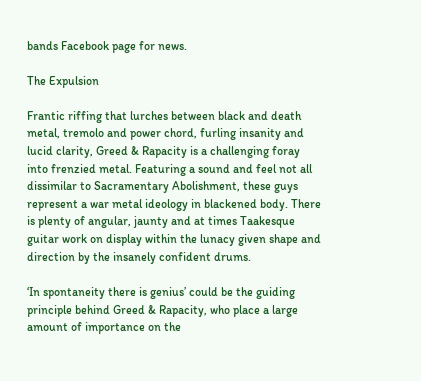bands Facebook page for news.

The Expulsion

Frantic riffing that lurches between black and death metal, tremolo and power chord, furling insanity and lucid clarity, Greed & Rapacity is a challenging foray into frenzied metal. Featuring a sound and feel not all dissimilar to Sacramentary Abolishment, these guys represent a war metal ideology in blackened body. There is plenty of angular, jaunty and at times Taakesque guitar work on display within the lunacy given shape and direction by the insanely confident drums.

‘In spontaneity there is genius’ could be the guiding principle behind Greed & Rapacity, who place a large amount of importance on the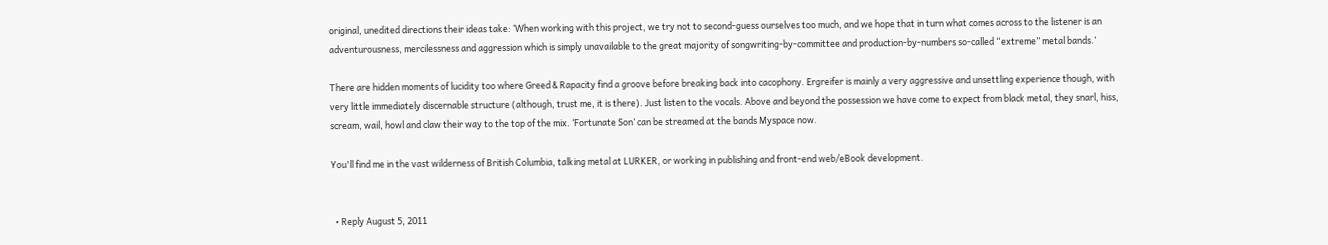original, unedited directions their ideas take: ‘When working with this project, we try not to second-guess ourselves too much, and we hope that in turn what comes across to the listener is an adventurousness, mercilessness and aggression which is simply unavailable to the great majority of songwriting-by-committee and production-by-numbers so-called “extreme” metal bands.’

There are hidden moments of lucidity too where Greed & Rapacity find a groove before breaking back into cacophony. Ergreifer is mainly a very aggressive and unsettling experience though, with very little immediately discernable structure (although, trust me, it is there). Just listen to the vocals. Above and beyond the possession we have come to expect from black metal, they snarl, hiss, scream, wail, howl and claw their way to the top of the mix. ‘Fortunate Son’ can be streamed at the bands Myspace now.

You'll find me in the vast wilderness of British Columbia, talking metal at LURKER, or working in publishing and front-end web/eBook development.


  • Reply August 5, 2011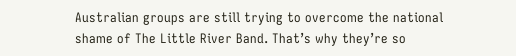Australian groups are still trying to overcome the national shame of The Little River Band. That’s why they’re so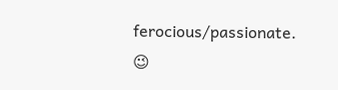ferocious/passionate. 😉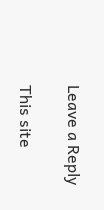Leave a Reply

This site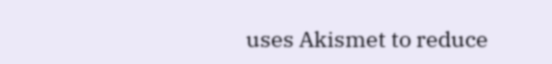uses Akismet to reduce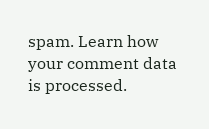spam. Learn how your comment data is processed.